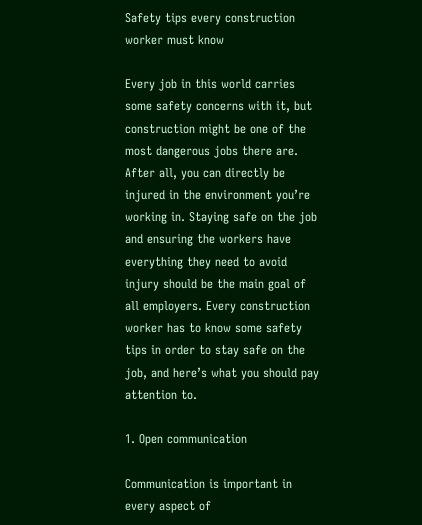Safety tips every construction worker must know

Every job in this world carries some safety concerns with it, but construction might be one of the most dangerous jobs there are. After all, you can directly be injured in the environment you’re working in. Staying safe on the job and ensuring the workers have everything they need to avoid injury should be the main goal of all employers. Every construction worker has to know some safety tips in order to stay safe on the job, and here’s what you should pay attention to.

1. Open communication

Communication is important in every aspect of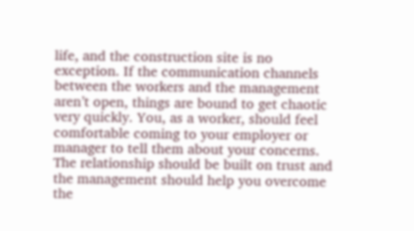life, and the construction site is no exception. If the communication channels between the workers and the management aren’t open, things are bound to get chaotic very quickly. You, as a worker, should feel comfortable coming to your employer or manager to tell them about your concerns. The relationship should be built on trust and the management should help you overcome the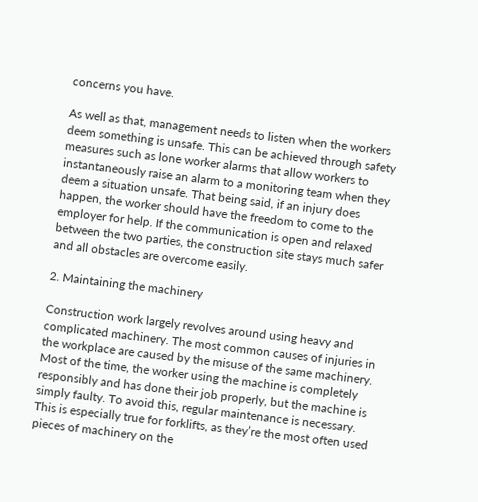concerns you have.

As well as that, management needs to listen when the workers deem something is unsafe. This can be achieved through safety measures such as lone worker alarms that allow workers to instantaneously raise an alarm to a monitoring team when they deem a situation unsafe. That being said, if an injury does happen, the worker should have the freedom to come to the employer for help. If the communication is open and relaxed between the two parties, the construction site stays much safer and all obstacles are overcome easily.

2. Maintaining the machinery

Construction work largely revolves around using heavy and complicated machinery. The most common causes of injuries in the workplace are caused by the misuse of the same machinery. Most of the time, the worker using the machine is completely responsibly and has done their job properly, but the machine is simply faulty. To avoid this, regular maintenance is necessary. This is especially true for forklifts, as they’re the most often used pieces of machinery on the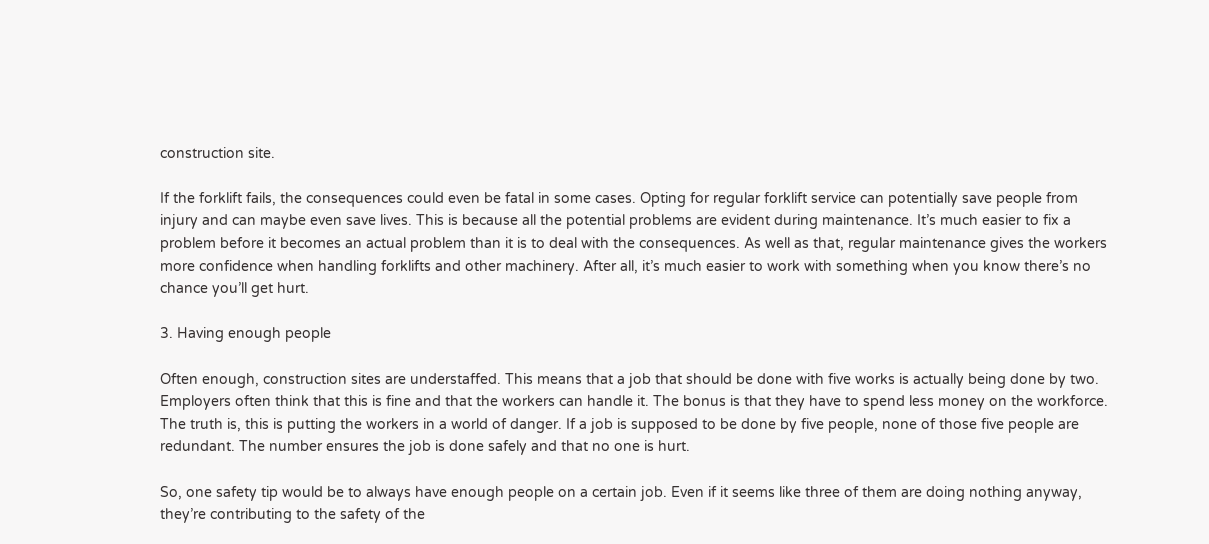construction site.

If the forklift fails, the consequences could even be fatal in some cases. Opting for regular forklift service can potentially save people from injury and can maybe even save lives. This is because all the potential problems are evident during maintenance. It’s much easier to fix a problem before it becomes an actual problem than it is to deal with the consequences. As well as that, regular maintenance gives the workers more confidence when handling forklifts and other machinery. After all, it’s much easier to work with something when you know there’s no chance you’ll get hurt.

3. Having enough people

Often enough, construction sites are understaffed. This means that a job that should be done with five works is actually being done by two. Employers often think that this is fine and that the workers can handle it. The bonus is that they have to spend less money on the workforce. The truth is, this is putting the workers in a world of danger. If a job is supposed to be done by five people, none of those five people are redundant. The number ensures the job is done safely and that no one is hurt.

So, one safety tip would be to always have enough people on a certain job. Even if it seems like three of them are doing nothing anyway, they’re contributing to the safety of the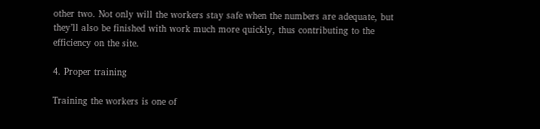other two. Not only will the workers stay safe when the numbers are adequate, but they’ll also be finished with work much more quickly, thus contributing to the efficiency on the site.

4. Proper training

Training the workers is one of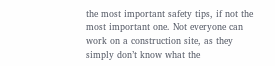the most important safety tips, if not the most important one. Not everyone can work on a construction site, as they simply don’t know what the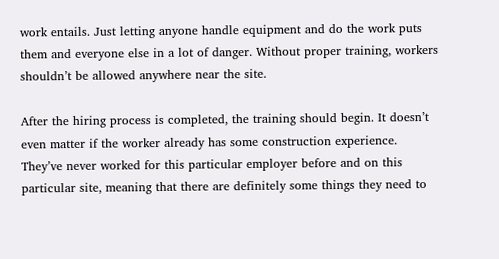work entails. Just letting anyone handle equipment and do the work puts them and everyone else in a lot of danger. Without proper training, workers shouldn’t be allowed anywhere near the site.

After the hiring process is completed, the training should begin. It doesn’t even matter if the worker already has some construction experience. They’ve never worked for this particular employer before and on this particular site, meaning that there are definitely some things they need to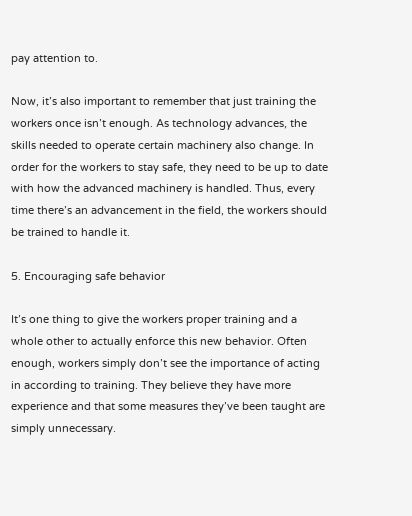pay attention to.

Now, it’s also important to remember that just training the workers once isn’t enough. As technology advances, the skills needed to operate certain machinery also change. In order for the workers to stay safe, they need to be up to date with how the advanced machinery is handled. Thus, every time there’s an advancement in the field, the workers should be trained to handle it.

5. Encouraging safe behavior

It’s one thing to give the workers proper training and a whole other to actually enforce this new behavior. Often enough, workers simply don’t see the importance of acting in according to training. They believe they have more experience and that some measures they’ve been taught are simply unnecessary.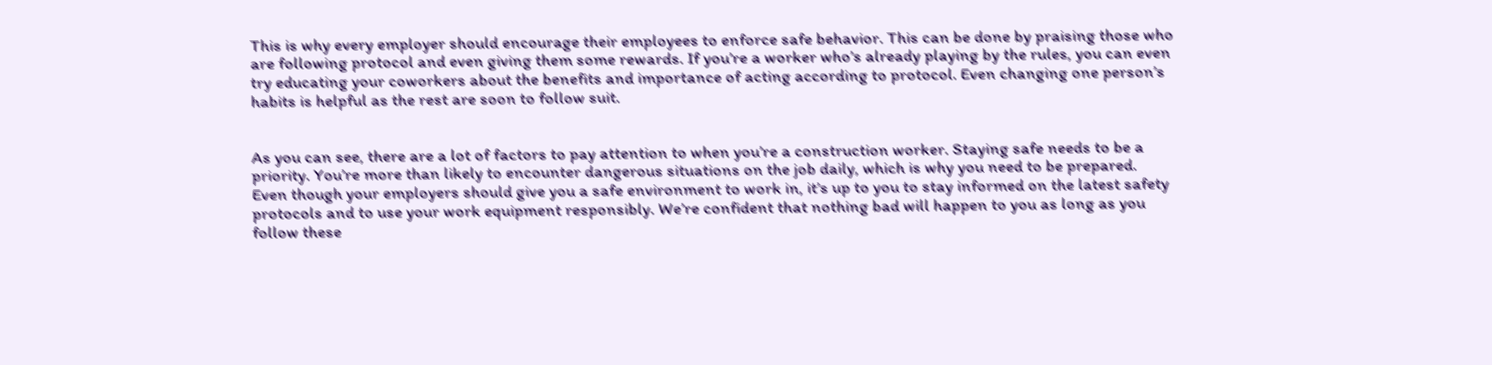This is why every employer should encourage their employees to enforce safe behavior. This can be done by praising those who are following protocol and even giving them some rewards. If you’re a worker who’s already playing by the rules, you can even try educating your coworkers about the benefits and importance of acting according to protocol. Even changing one person’s habits is helpful as the rest are soon to follow suit.


As you can see, there are a lot of factors to pay attention to when you’re a construction worker. Staying safe needs to be a priority. You’re more than likely to encounter dangerous situations on the job daily, which is why you need to be prepared. Even though your employers should give you a safe environment to work in, it’s up to you to stay informed on the latest safety protocols and to use your work equipment responsibly. We’re confident that nothing bad will happen to you as long as you follow these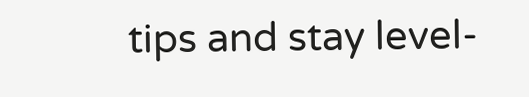tips and stay level-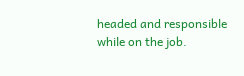headed and responsible while on the job.